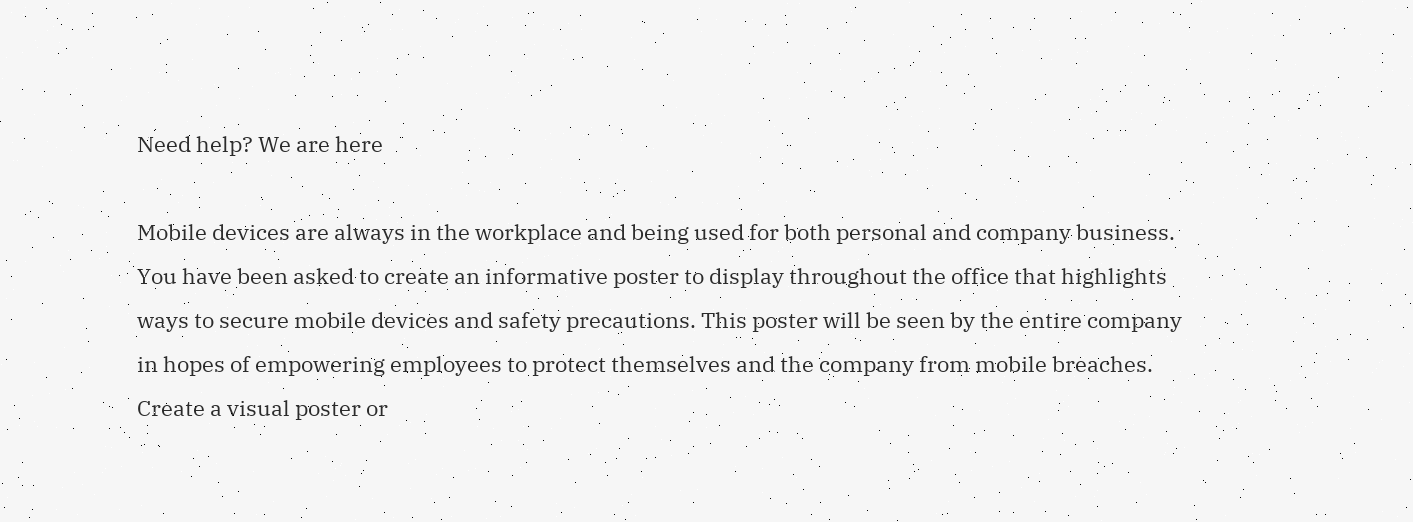Need help? We are here

Mobile devices are always in the workplace and being used for both personal and company business. You have been asked to create an informative poster to display throughout the office that highlights ways to secure mobile devices and safety precautions. This poster will be seen by the entire company in hopes of empowering employees to protect themselves and the company from mobile breaches.
Create a visual poster or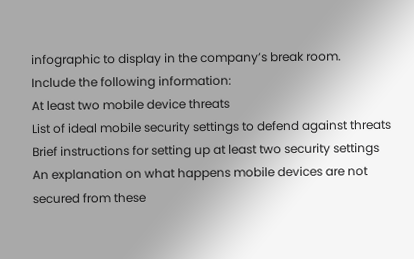infographic to display in the company’s break room.
Include the following information:
At least two mobile device threats
List of ideal mobile security settings to defend against threats
Brief instructions for setting up at least two security settings
An explanation on what happens mobile devices are not secured from these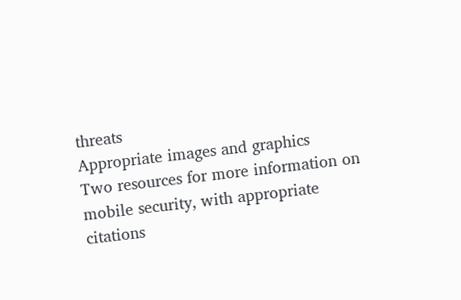threats
Appropriate images and graphics
Two resources for more information on mobile security, with appropriate citations